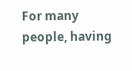For many people, having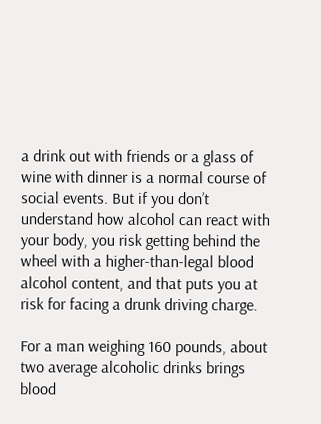a drink out with friends or a glass of wine with dinner is a normal course of social events. But if you don’t understand how alcohol can react with your body, you risk getting behind the wheel with a higher-than-legal blood alcohol content, and that puts you at risk for facing a drunk driving charge.

For a man weighing 160 pounds, about two average alcoholic drinks brings blood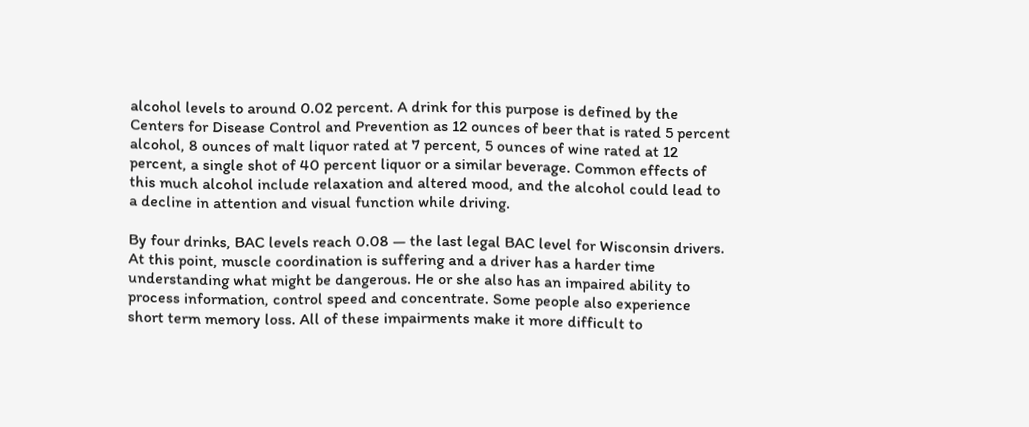alcohol levels to around 0.02 percent. A drink for this purpose is defined by the Centers for Disease Control and Prevention as 12 ounces of beer that is rated 5 percent alcohol, 8 ounces of malt liquor rated at 7 percent, 5 ounces of wine rated at 12 percent, a single shot of 40 percent liquor or a similar beverage. Common effects of this much alcohol include relaxation and altered mood, and the alcohol could lead to a decline in attention and visual function while driving.

By four drinks, BAC levels reach 0.08 — the last legal BAC level for Wisconsin drivers. At this point, muscle coordination is suffering and a driver has a harder time understanding what might be dangerous. He or she also has an impaired ability to process information, control speed and concentrate. Some people also experience short term memory loss. All of these impairments make it more difficult to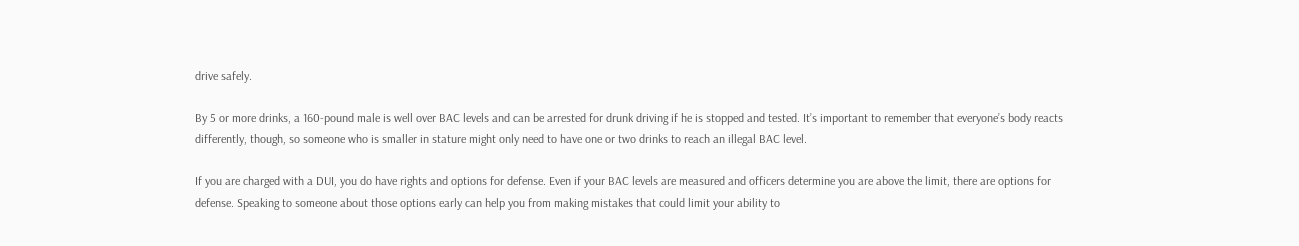drive safely.

By 5 or more drinks, a 160-pound male is well over BAC levels and can be arrested for drunk driving if he is stopped and tested. It’s important to remember that everyone’s body reacts differently, though, so someone who is smaller in stature might only need to have one or two drinks to reach an illegal BAC level.

If you are charged with a DUI, you do have rights and options for defense. Even if your BAC levels are measured and officers determine you are above the limit, there are options for defense. Speaking to someone about those options early can help you from making mistakes that could limit your ability to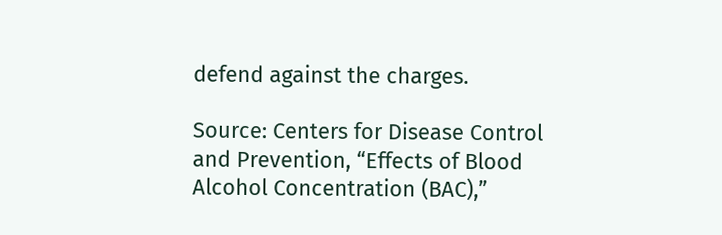defend against the charges.

Source: Centers for Disease Control and Prevention, “Effects of Blood Alcohol Concentration (BAC),”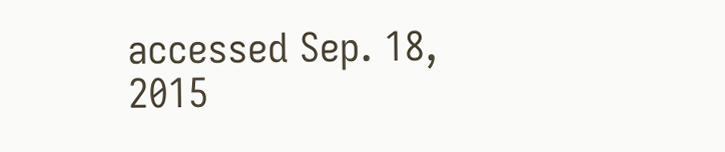accessed Sep. 18, 2015